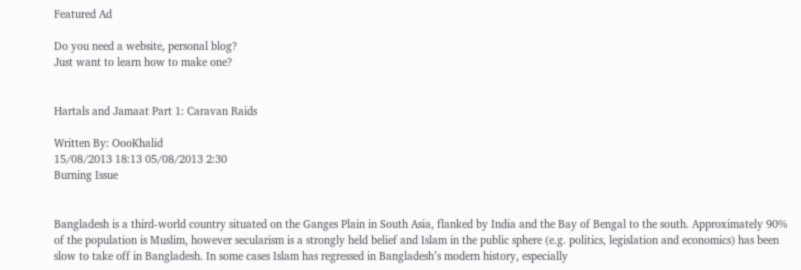Featured Ad

Do you need a website, personal blog?
Just want to learn how to make one?


Hartals and Jamaat Part 1: Caravan Raids

Written By: OooKhalid
15/08/2013 18:13 05/08/2013 2:30
Burning Issue


Bangladesh is a third-world country situated on the Ganges Plain in South Asia, flanked by India and the Bay of Bengal to the south. Approximately 90% of the population is Muslim, however secularism is a strongly held belief and Islam in the public sphere (e.g. politics, legislation and economics) has been slow to take off in Bangladesh. In some cases Islam has regressed in Bangladesh’s modern history, especially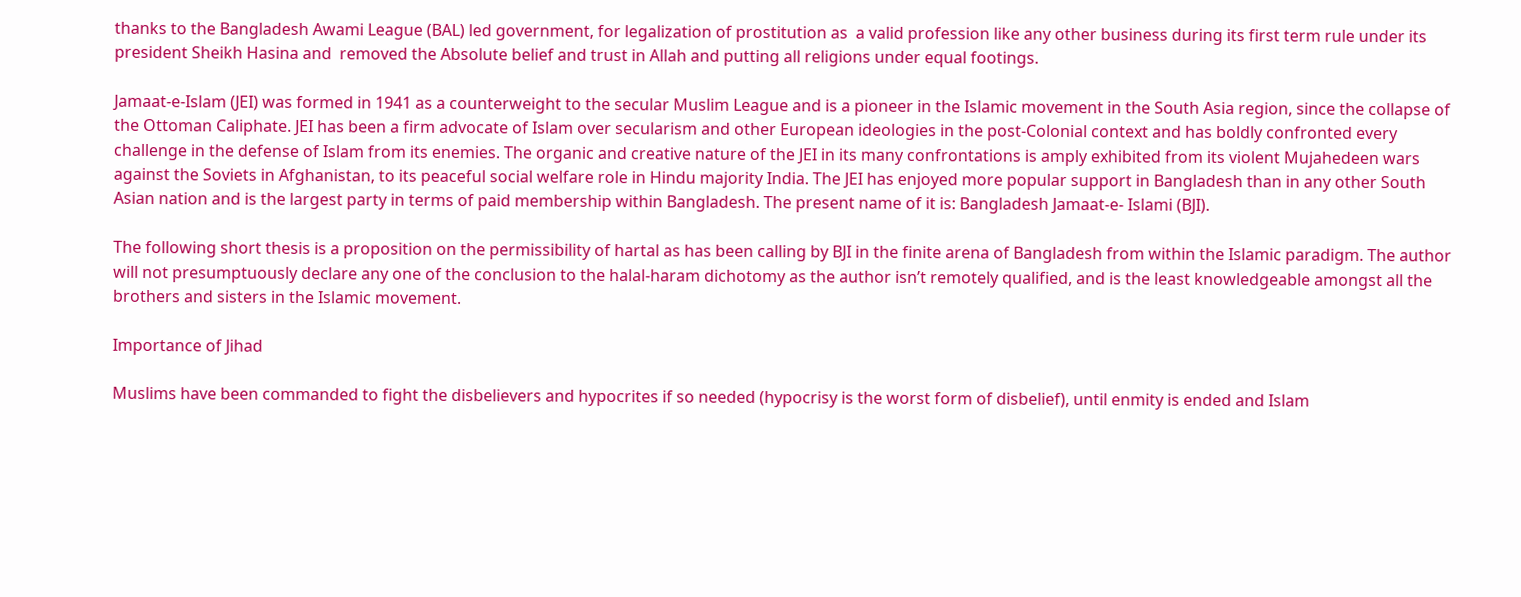thanks to the Bangladesh Awami League (BAL) led government, for legalization of prostitution as  a valid profession like any other business during its first term rule under its president Sheikh Hasina and  removed the Absolute belief and trust in Allah and putting all religions under equal footings.

Jamaat-e-Islam (JEI) was formed in 1941 as a counterweight to the secular Muslim League and is a pioneer in the Islamic movement in the South Asia region, since the collapse of the Ottoman Caliphate. JEI has been a firm advocate of Islam over secularism and other European ideologies in the post-Colonial context and has boldly confronted every challenge in the defense of Islam from its enemies. The organic and creative nature of the JEI in its many confrontations is amply exhibited from its violent Mujahedeen wars against the Soviets in Afghanistan, to its peaceful social welfare role in Hindu majority India. The JEI has enjoyed more popular support in Bangladesh than in any other South Asian nation and is the largest party in terms of paid membership within Bangladesh. The present name of it is: Bangladesh Jamaat-e- Islami (BJI).

The following short thesis is a proposition on the permissibility of hartal as has been calling by BJI in the finite arena of Bangladesh from within the Islamic paradigm. The author will not presumptuously declare any one of the conclusion to the halal-haram dichotomy as the author isn’t remotely qualified, and is the least knowledgeable amongst all the brothers and sisters in the Islamic movement.

Importance of Jihad

Muslims have been commanded to fight the disbelievers and hypocrites if so needed (hypocrisy is the worst form of disbelief), until enmity is ended and Islam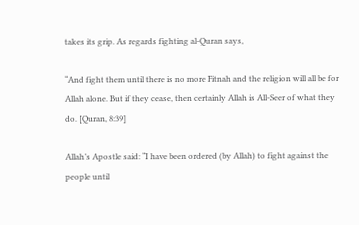takes its grip. As regards fighting al-Quran says,

“And fight them until there is no more Fitnah and the religion will all be for Allah alone. But if they cease, then certainly Allah is All-Seer of what they do. [Quran, 8:39]

Allah’s Apostle said: “I have been ordered (by Allah) to fight against the people until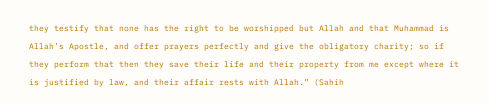they testify that none has the right to be worshipped but Allah and that Muhammad is Allah’s Apostle, and offer prayers perfectly and give the obligatory charity; so if they perform that then they save their life and their property from me except where it is justified by law, and their affair rests with Allah.” (Sahih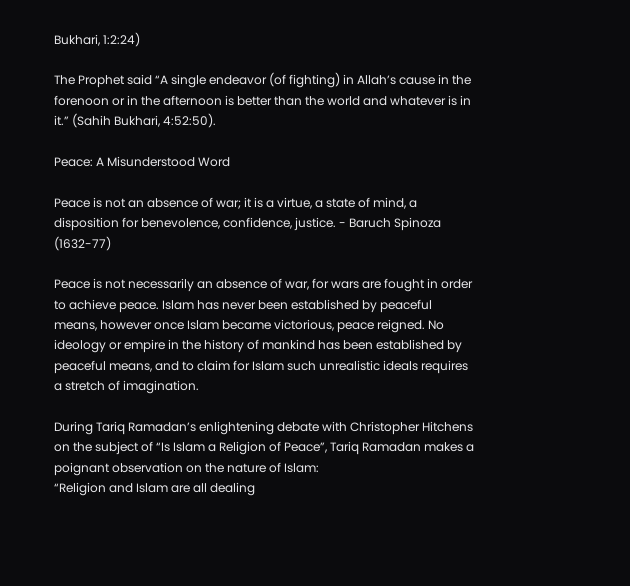Bukhari, 1:2:24)

The Prophet said “A single endeavor (of fighting) in Allah’s cause in the forenoon or in the afternoon is better than the world and whatever is in it.” (Sahih Bukhari, 4:52:50).

Peace: A Misunderstood Word

Peace is not an absence of war; it is a virtue, a state of mind, a disposition for benevolence, confidence, justice. - Baruch Spinoza (1632-77)

Peace is not necessarily an absence of war, for wars are fought in order to achieve peace. Islam has never been established by peaceful means, however once Islam became victorious, peace reigned. No ideology or empire in the history of mankind has been established by peaceful means, and to claim for Islam such unrealistic ideals requires a stretch of imagination.

During Tariq Ramadan’s enlightening debate with Christopher Hitchens on the subject of “Is Islam a Religion of Peace”, Tariq Ramadan makes a poignant observation on the nature of Islam:
“Religion and Islam are all dealing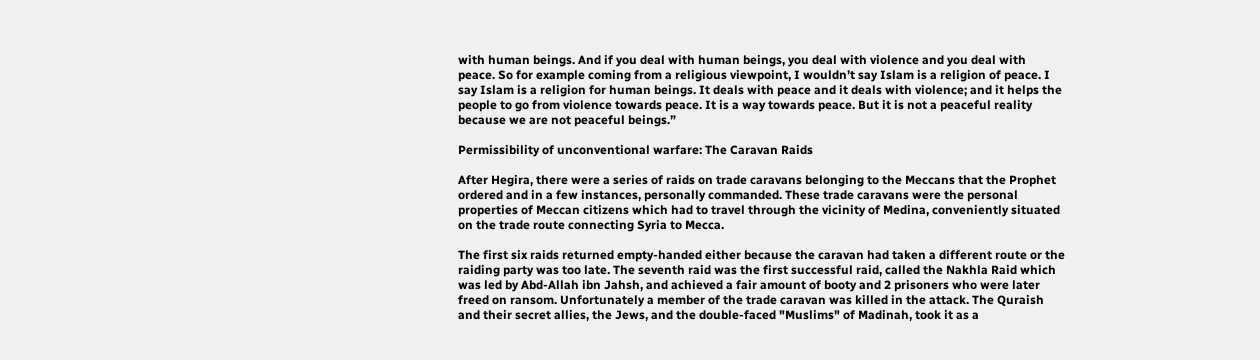with human beings. And if you deal with human beings, you deal with violence and you deal with peace. So for example coming from a religious viewpoint, I wouldn’t say Islam is a religion of peace. I say Islam is a religion for human beings. It deals with peace and it deals with violence; and it helps the people to go from violence towards peace. It is a way towards peace. But it is not a peaceful reality because we are not peaceful beings.”

Permissibility of unconventional warfare: The Caravan Raids

After Hegira, there were a series of raids on trade caravans belonging to the Meccans that the Prophet ordered and in a few instances, personally commanded. These trade caravans were the personal properties of Meccan citizens which had to travel through the vicinity of Medina, conveniently situated on the trade route connecting Syria to Mecca.

The first six raids returned empty-handed either because the caravan had taken a different route or the raiding party was too late. The seventh raid was the first successful raid, called the Nakhla Raid which was led by Abd-Allah ibn Jahsh, and achieved a fair amount of booty and 2 prisoners who were later freed on ransom. Unfortunately a member of the trade caravan was killed in the attack. The Quraish and their secret allies, the Jews, and the double-faced "Muslims" of Madinah, took it as a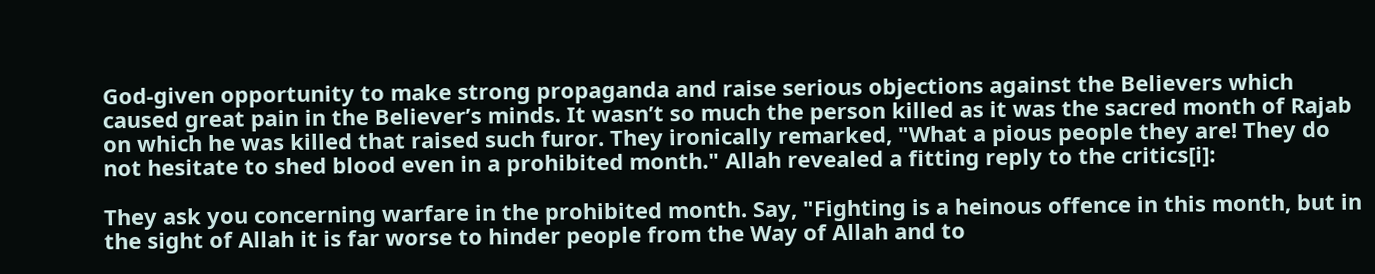God-given opportunity to make strong propaganda and raise serious objections against the Believers which caused great pain in the Believer’s minds. It wasn’t so much the person killed as it was the sacred month of Rajab on which he was killed that raised such furor. They ironically remarked, "What a pious people they are! They do not hesitate to shed blood even in a prohibited month." Allah revealed a fitting reply to the critics[i]:

They ask you concerning warfare in the prohibited month. Say, "Fighting is a heinous offence in this month, but in the sight of Allah it is far worse to hinder people from the Way of Allah and to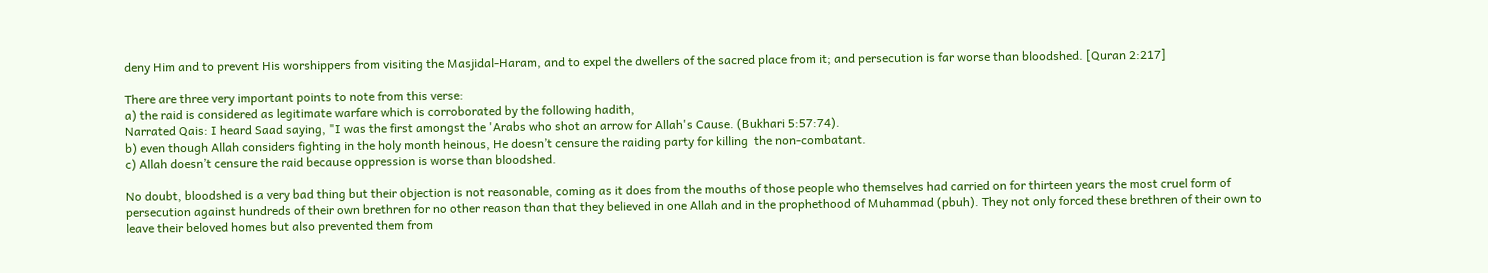deny Him and to prevent His worshippers from visiting the Masjidal-Haram, and to expel the dwellers of the sacred place from it; and persecution is far worse than bloodshed. [Quran 2:217]

There are three very important points to note from this verse:
a) the raid is considered as legitimate warfare which is corroborated by the following hadith,
Narrated Qais: I heard Saad saying, "I was the first amongst the 'Arabs who shot an arrow for Allah's Cause. (Bukhari 5:57:74).
b) even though Allah considers fighting in the holy month heinous, He doesn’t censure the raiding party for killing  the non-combatant.
c) Allah doesn’t censure the raid because oppression is worse than bloodshed.

No doubt, bloodshed is a very bad thing but their objection is not reasonable, coming as it does from the mouths of those people who themselves had carried on for thirteen years the most cruel form of persecution against hundreds of their own brethren for no other reason than that they believed in one Allah and in the prophethood of Muhammad (pbuh). They not only forced these brethren of their own to leave their beloved homes but also prevented them from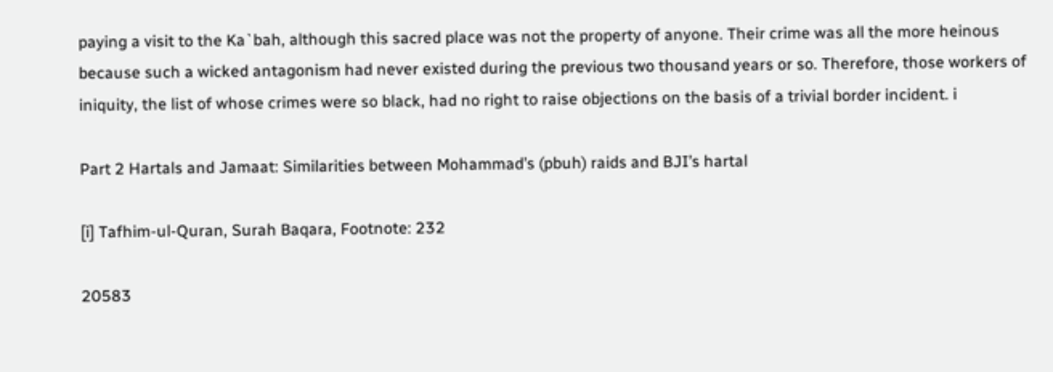paying a visit to the Ka`bah, although this sacred place was not the property of anyone. Their crime was all the more heinous because such a wicked antagonism had never existed during the previous two thousand years or so. Therefore, those workers of iniquity, the list of whose crimes were so black, had no right to raise objections on the basis of a trivial border incident. i

Part 2 Hartals and Jamaat: Similarities between Mohammad’s (pbuh) raids and BJI’s hartal

[i] Tafhim-ul-Quran, Surah Baqara, Footnote: 232

20583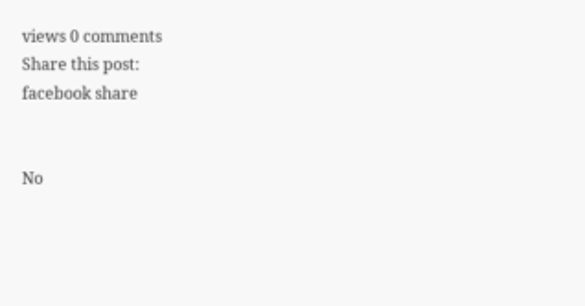views 0 comments
Share this post:
facebook share


No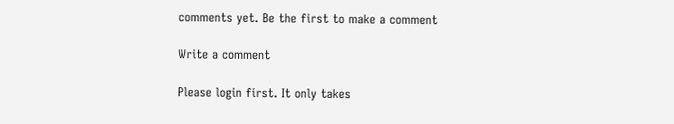comments yet. Be the first to make a comment

Write a comment

Please login first. It only takes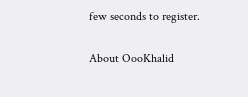few seconds to register.

About OooKhalid